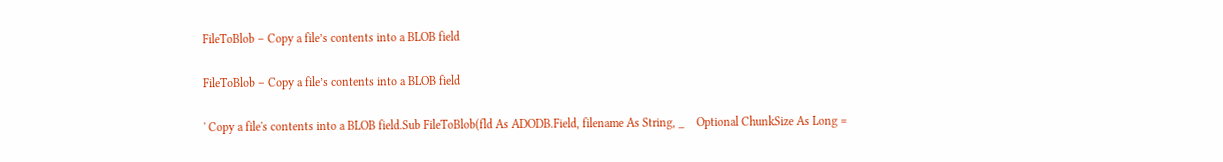FileToBlob – Copy a file’s contents into a BLOB field

FileToBlob – Copy a file’s contents into a BLOB field

' Copy a file's contents into a BLOB field.Sub FileToBlob(fld As ADODB.Field, filename As String, _    Optional ChunkSize As Long =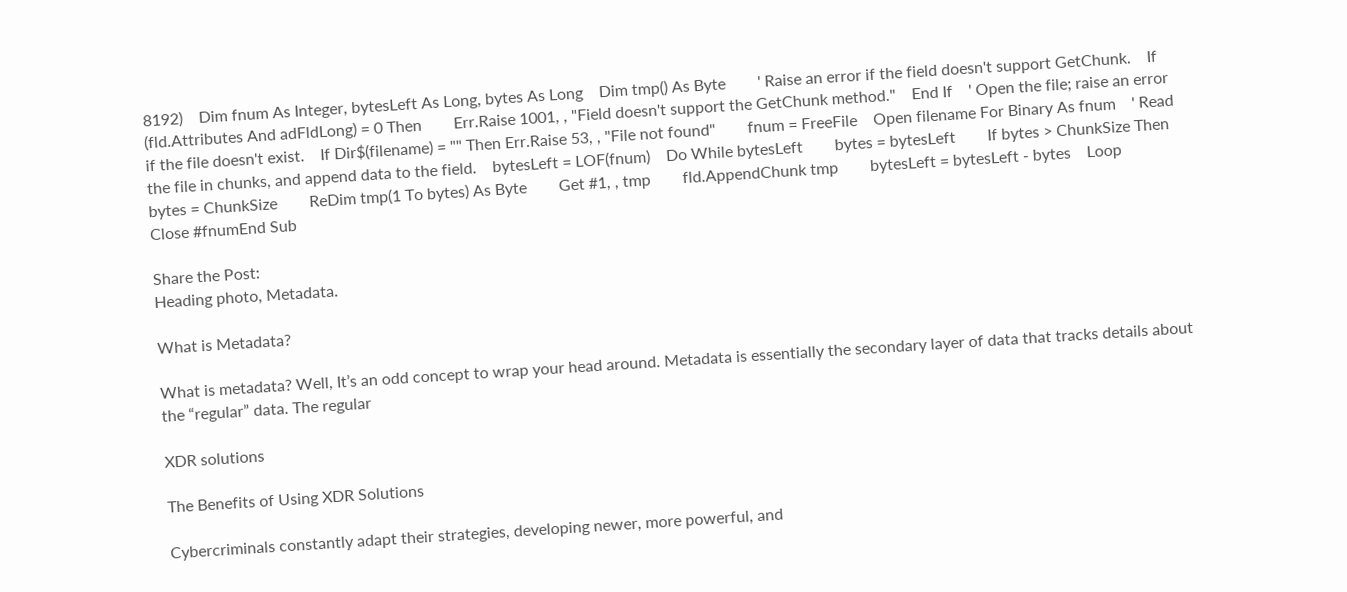8192)    Dim fnum As Integer, bytesLeft As Long, bytes As Long    Dim tmp() As Byte        ' Raise an error if the field doesn't support GetChunk.    If (fld.Attributes And adFldLong) = 0 Then        Err.Raise 1001, , "Field doesn't support the GetChunk method."    End If    ' Open the file; raise an error if the file doesn't exist.    If Dir$(filename) = "" Then Err.Raise 53, , "File not found"        fnum = FreeFile    Open filename For Binary As fnum    ' Read the file in chunks, and append data to the field.    bytesLeft = LOF(fnum)    Do While bytesLeft        bytes = bytesLeft        If bytes > ChunkSize Then bytes = ChunkSize        ReDim tmp(1 To bytes) As Byte        Get #1, , tmp        fld.AppendChunk tmp        bytesLeft = bytesLeft - bytes    Loop        Close #fnumEnd Sub

Share the Post:
Heading photo, Metadata.

What is Metadata?

What is metadata? Well, It’s an odd concept to wrap your head around. Metadata is essentially the secondary layer of data that tracks details about the “regular” data. The regular

XDR solutions

The Benefits of Using XDR Solutions

Cybercriminals constantly adapt their strategies, developing newer, more powerful, and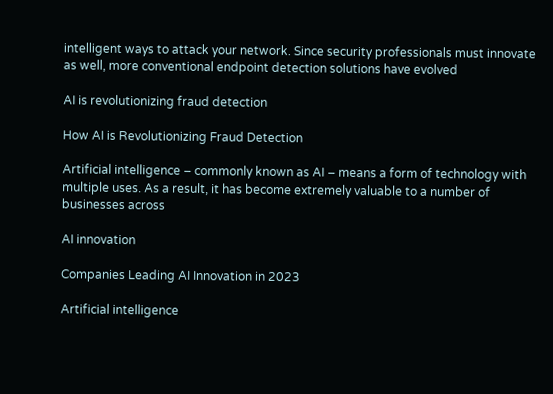intelligent ways to attack your network. Since security professionals must innovate as well, more conventional endpoint detection solutions have evolved

AI is revolutionizing fraud detection

How AI is Revolutionizing Fraud Detection

Artificial intelligence – commonly known as AI – means a form of technology with multiple uses. As a result, it has become extremely valuable to a number of businesses across

AI innovation

Companies Leading AI Innovation in 2023

Artificial intelligence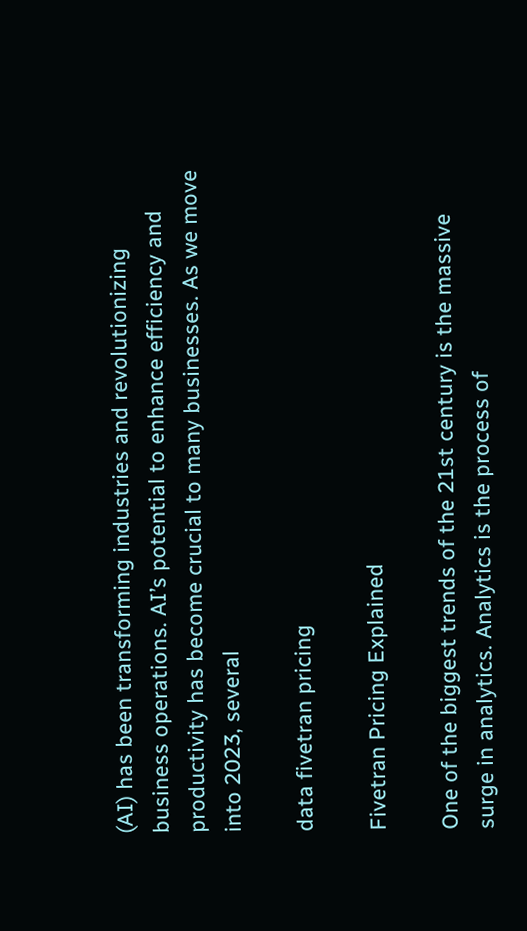(AI) has been transforming industries and revolutionizing business operations. AI’s potential to enhance efficiency and productivity has become crucial to many businesses. As we move into 2023, several

data fivetran pricing

Fivetran Pricing Explained

One of the biggest trends of the 21st century is the massive surge in analytics. Analytics is the process of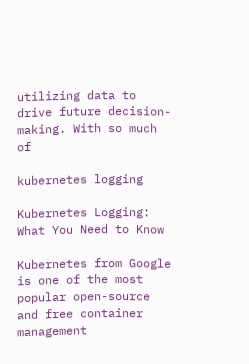utilizing data to drive future decision-making. With so much of

kubernetes logging

Kubernetes Logging: What You Need to Know

Kubernetes from Google is one of the most popular open-source and free container management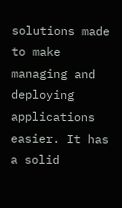solutions made to make managing and deploying applications easier. It has a solid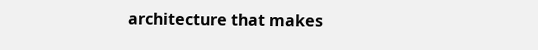architecture that makes